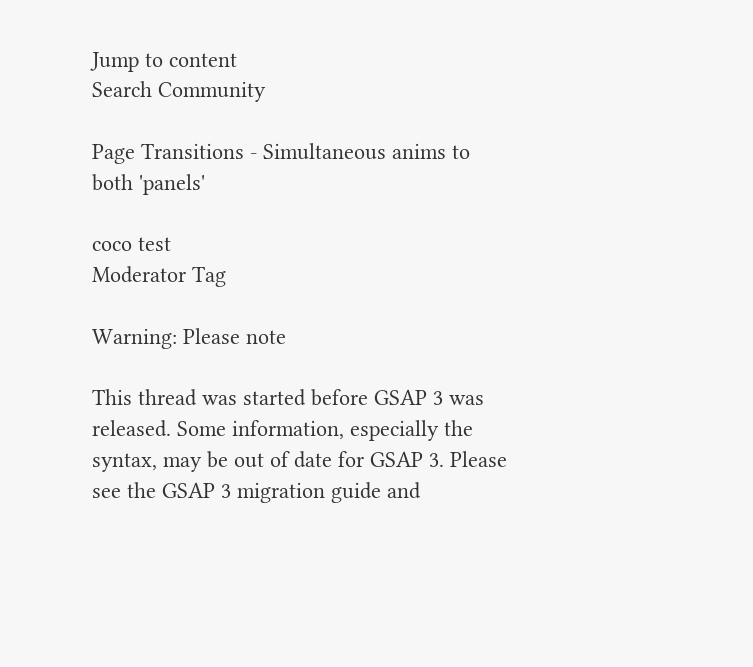Jump to content
Search Community

Page Transitions - Simultaneous anims to both 'panels'

coco test
Moderator Tag

Warning: Please note

This thread was started before GSAP 3 was released. Some information, especially the syntax, may be out of date for GSAP 3. Please see the GSAP 3 migration guide and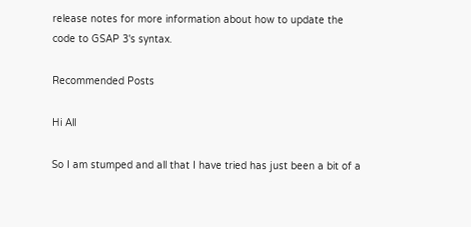release notes for more information about how to update the code to GSAP 3's syntax.

Recommended Posts

Hi All

So I am stumped and all that I have tried has just been a bit of a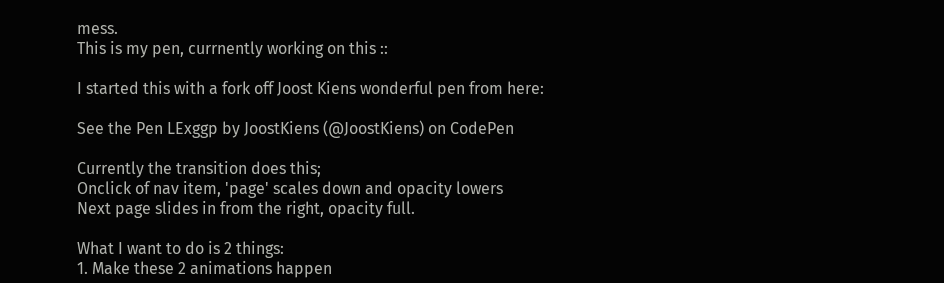mess.
This is my pen, currnently working on this ::

I started this with a fork off Joost Kiens wonderful pen from here:

See the Pen LExggp by JoostKiens (@JoostKiens) on CodePen

Currently the transition does this;
Onclick of nav item, 'page' scales down and opacity lowers
Next page slides in from the right, opacity full.

What I want to do is 2 things:
1. Make these 2 animations happen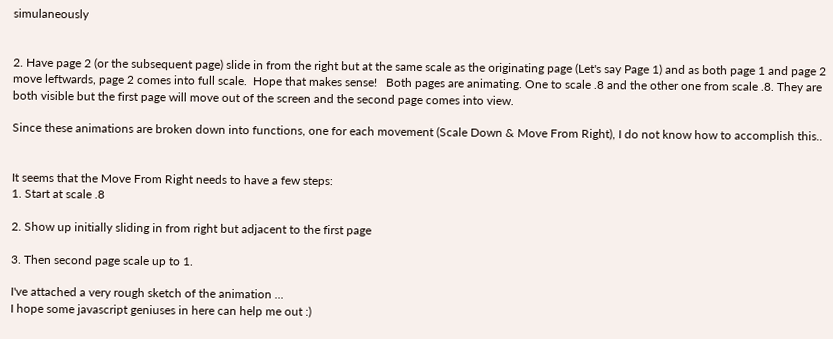simulaneously


2. Have page 2 (or the subsequent page) slide in from the right but at the same scale as the originating page (Let's say Page 1) and as both page 1 and page 2 move leftwards, page 2 comes into full scale.  Hope that makes sense!   Both pages are animating. One to scale .8 and the other one from scale .8. They are both visible but the first page will move out of the screen and the second page comes into view.

Since these animations are broken down into functions, one for each movement (Scale Down & Move From Right), I do not know how to accomplish this..


It seems that the Move From Right needs to have a few steps:
1. Start at scale .8

2. Show up initially sliding in from right but adjacent to the first page

3. Then second page scale up to 1.

I've attached a very rough sketch of the animation ...
I hope some javascript geniuses in here can help me out :)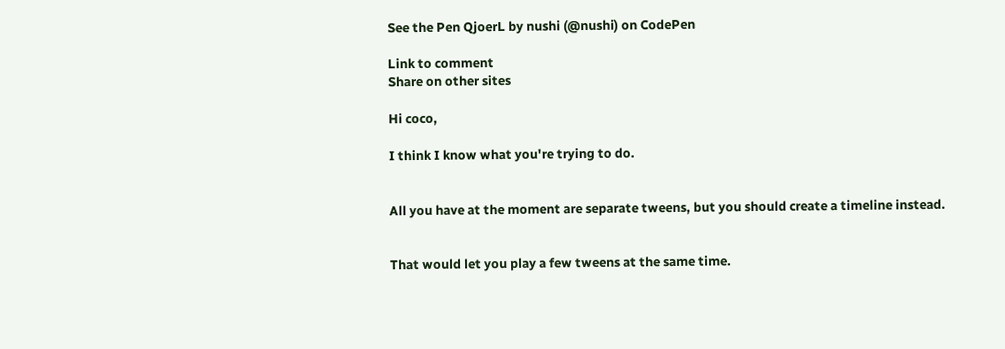See the Pen QjoerL by nushi (@nushi) on CodePen

Link to comment
Share on other sites

Hi coco,

I think I know what you're trying to do.


All you have at the moment are separate tweens, but you should create a timeline instead.


That would let you play a few tweens at the same time.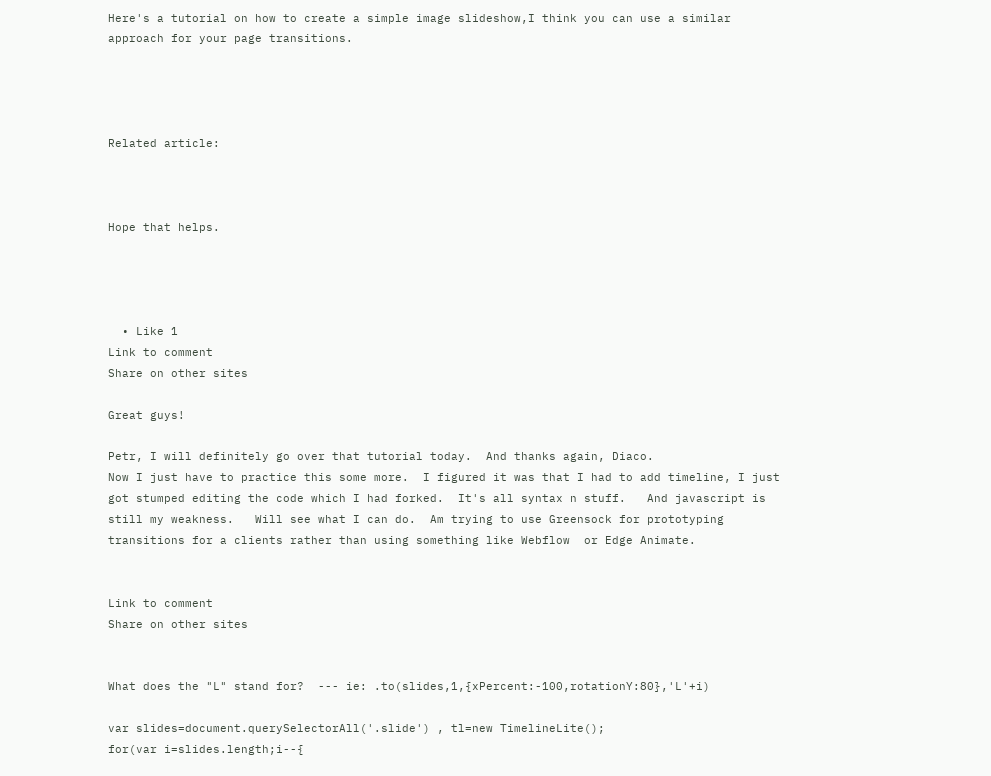Here's a tutorial on how to create a simple image slideshow,I think you can use a similar approach for your page transitions.




Related article:



Hope that helps.




  • Like 1
Link to comment
Share on other sites

Great guys!

Petr, I will definitely go over that tutorial today.  And thanks again, Diaco.
Now I just have to practice this some more.  I figured it was that I had to add timeline, I just got stumped editing the code which I had forked.  It's all syntax n stuff.   And javascript is still my weakness.   Will see what I can do.  Am trying to use Greensock for prototyping transitions for a clients rather than using something like Webflow  or Edge Animate.


Link to comment
Share on other sites


What does the "L" stand for?  --- ie: .to(slides,1,{xPercent:-100,rotationY:80},'L'+i)

var slides=document.querySelectorAll('.slide') , tl=new TimelineLite();
for(var i=slides.length;i--{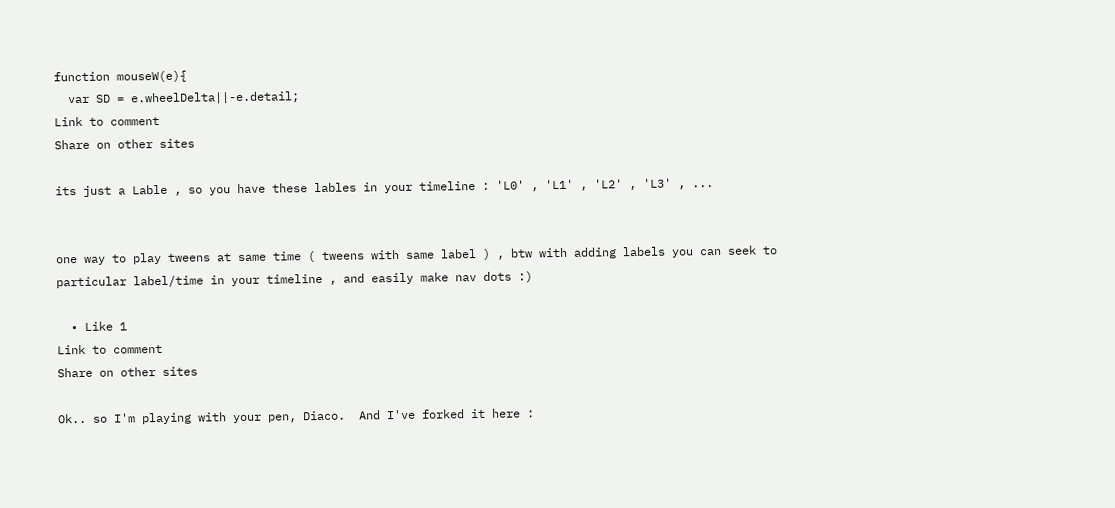function mouseW(e){
  var SD = e.wheelDelta||-e.detail;
Link to comment
Share on other sites

its just a Lable , so you have these lables in your timeline : 'L0' , 'L1' , 'L2' , 'L3' , ...


one way to play tweens at same time ( tweens with same label ) , btw with adding labels you can seek to particular label/time in your timeline , and easily make nav dots :)

  • Like 1
Link to comment
Share on other sites

Ok.. so I'm playing with your pen, Diaco.  And I've forked it here :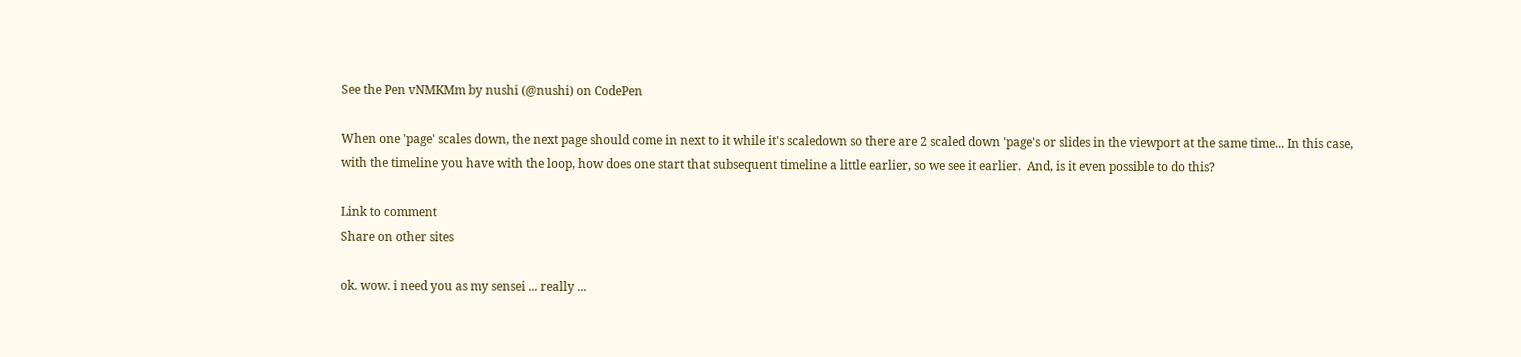See the Pen vNMKMm by nushi (@nushi) on CodePen

When one 'page' scales down, the next page should come in next to it while it's scaledown so there are 2 scaled down 'page's or slides in the viewport at the same time... In this case, with the timeline you have with the loop, how does one start that subsequent timeline a little earlier, so we see it earlier.  And, is it even possible to do this?

Link to comment
Share on other sites

ok. wow. i need you as my sensei ... really ...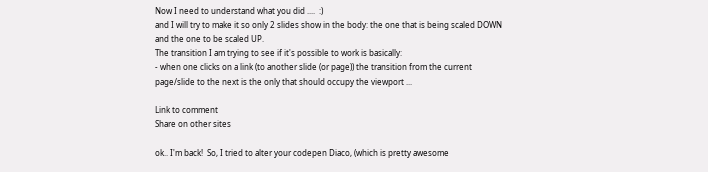Now I need to understand what you did ....  :)
and I will try to make it so only 2 slides show in the body: the one that is being scaled DOWN and the one to be scaled UP.
The transition I am trying to see if it's possible to work is basically:
- when one clicks on a link (to another slide (or page)) the transition from the current page/slide to the next is the only that should occupy the viewport ...

Link to comment
Share on other sites

ok.. I'm back!  So, I tried to alter your codepen Diaco, (which is pretty awesome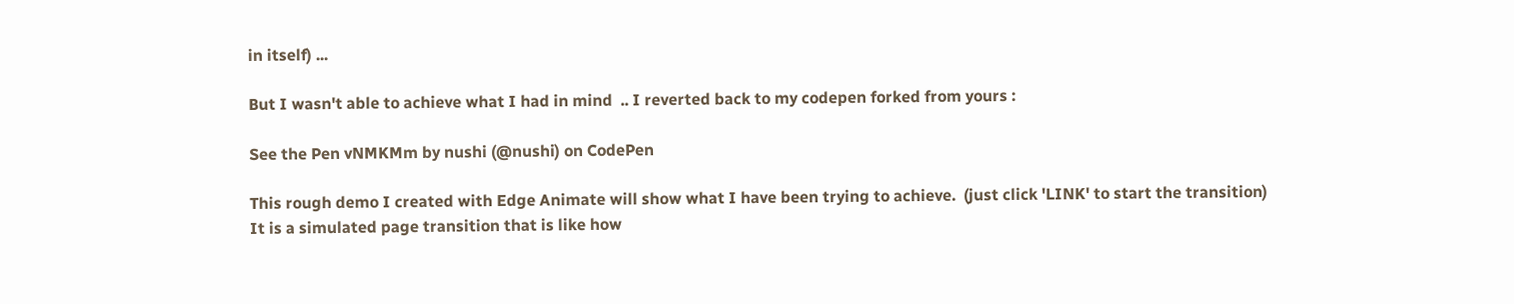in itself) ...

But I wasn't able to achieve what I had in mind  .. I reverted back to my codepen forked from yours :

See the Pen vNMKMm by nushi (@nushi) on CodePen

This rough demo I created with Edge Animate will show what I have been trying to achieve.  (just click 'LINK' to start the transition)
It is a simulated page transition that is like how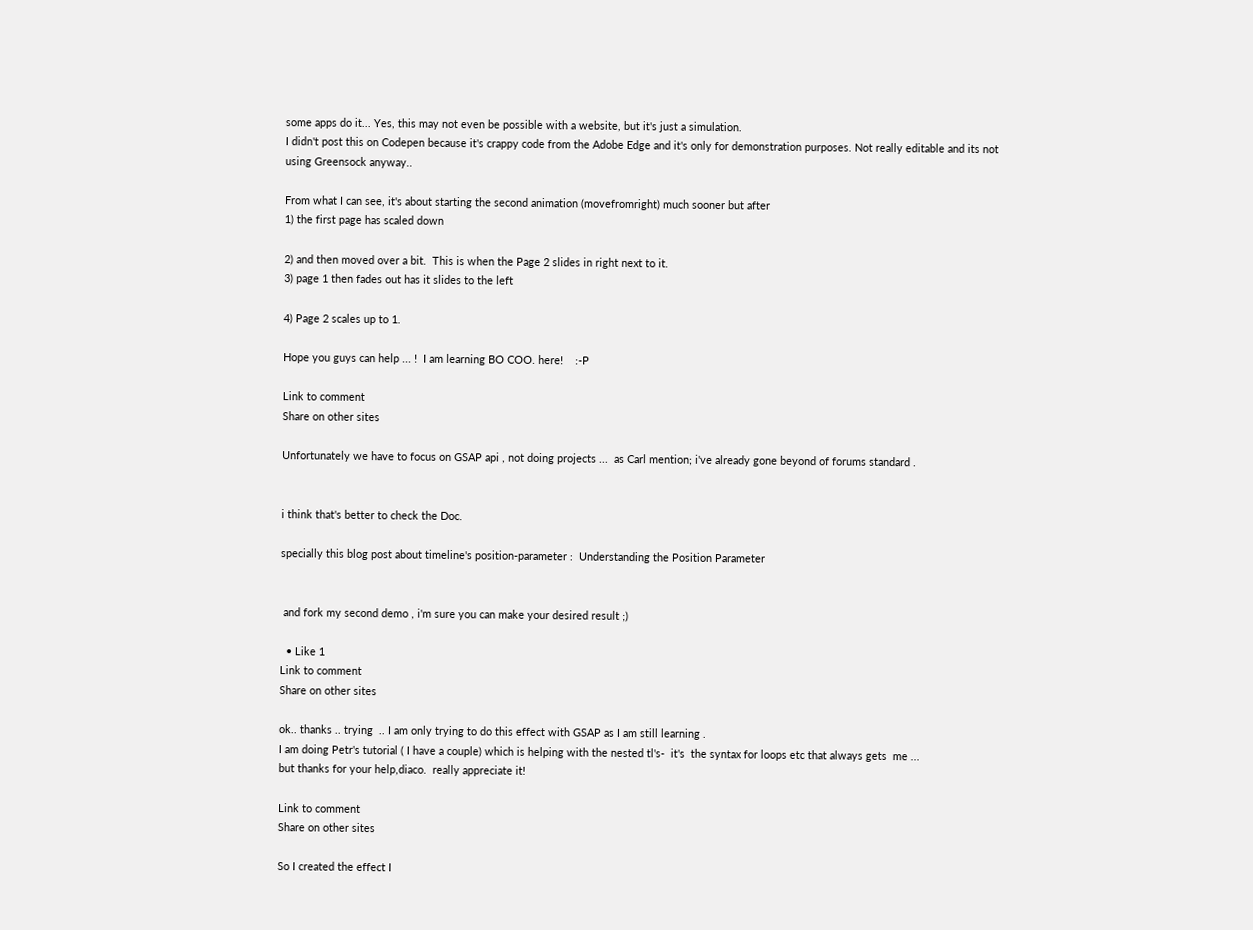some apps do it... Yes, this may not even be possible with a website, but it's just a simulation.
I didn't post this on Codepen because it's crappy code from the Adobe Edge and it's only for demonstration purposes. Not really editable and its not using Greensock anyway..

From what I can see, it's about starting the second animation (movefromright) much sooner but after
1) the first page has scaled down

2) and then moved over a bit.  This is when the Page 2 slides in right next to it.
3) page 1 then fades out has it slides to the left

4) Page 2 scales up to 1.

Hope you guys can help ... !  I am learning BO COO. here!    :-P

Link to comment
Share on other sites

Unfortunately we have to focus on GSAP api , not doing projects ...  as Carl mention; i've already gone beyond of forums standard .


i think that's better to check the Doc.

specially this blog post about timeline's position-parameter :  Understanding the Position Parameter


 and fork my second demo , i'm sure you can make your desired result ;)

  • Like 1
Link to comment
Share on other sites

ok.. thanks .. trying  .. I am only trying to do this effect with GSAP as I am still learning .
I am doing Petr's tutorial ( I have a couple) which is helping with the nested tl's-  it's  the syntax for loops etc that always gets  me ...
but thanks for your help,diaco.  really appreciate it!

Link to comment
Share on other sites

So I created the effect I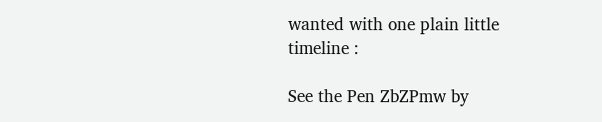wanted with one plain little timeline :

See the Pen ZbZPmw by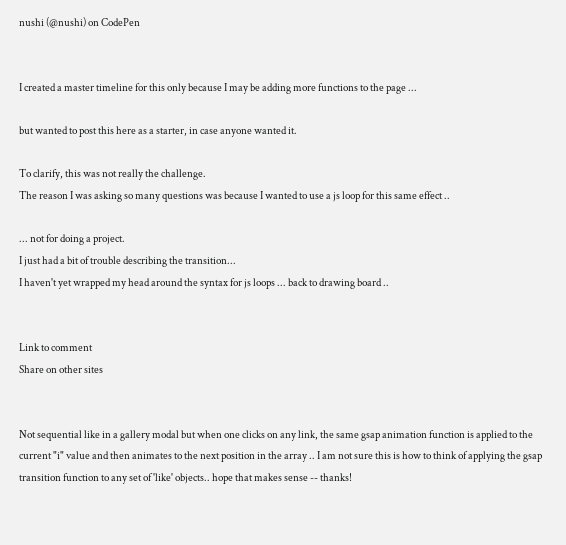nushi (@nushi) on CodePen


I created a master timeline for this only because I may be adding more functions to the page ...

but wanted to post this here as a starter, in case anyone wanted it.

To clarify, this was not really the challenge.
The reason I was asking so many questions was because I wanted to use a js loop for this same effect ..

... not for doing a project.
I just had a bit of trouble describing the transition...
I haven't yet wrapped my head around the syntax for js loops ... back to drawing board ..


Link to comment
Share on other sites


Not sequential like in a gallery modal but when one clicks on any link, the same gsap animation function is applied to the current "i" value and then animates to the next position in the array .. I am not sure this is how to think of applying the gsap transition function to any set of 'like' objects.. hope that makes sense -- thanks!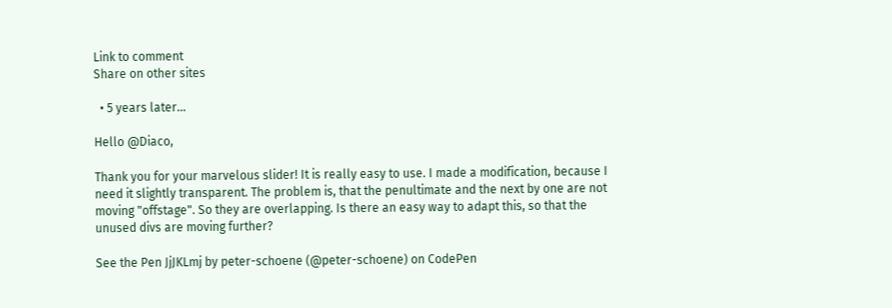Link to comment
Share on other sites

  • 5 years later...

Hello @Diaco,

Thank you for your marvelous slider! It is really easy to use. I made a modification, because I need it slightly transparent. The problem is, that the penultimate and the next by one are not moving "offstage". So they are overlapping. Is there an easy way to adapt this, so that the unused divs are moving further?

See the Pen JjJKLmj by peter-schoene (@peter-schoene) on CodePen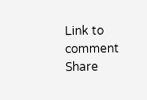Link to comment
Share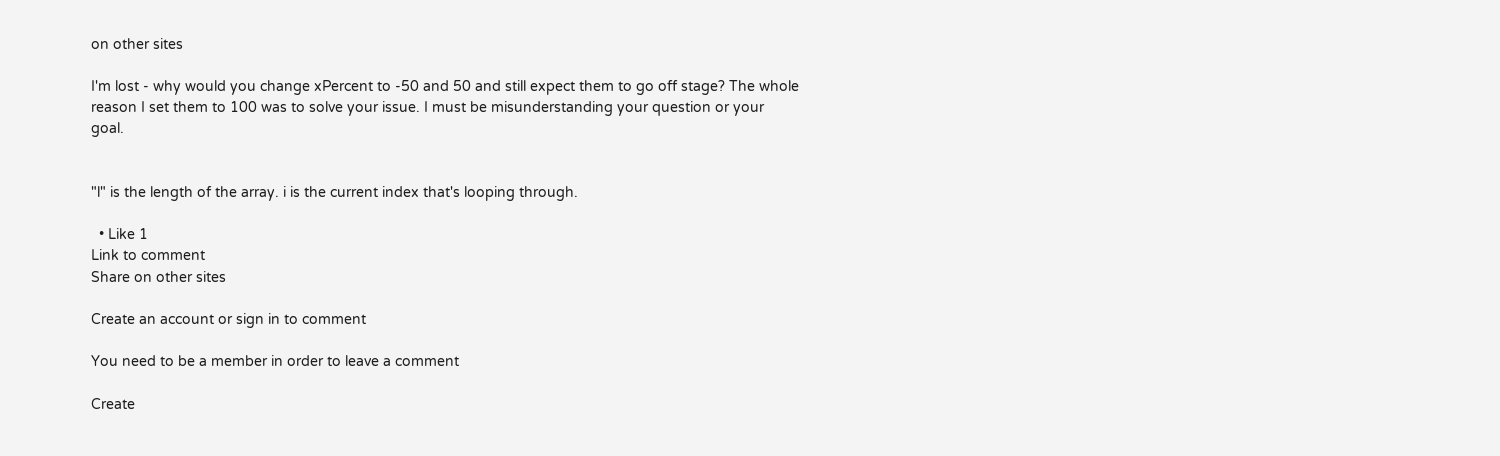on other sites

I'm lost - why would you change xPercent to -50 and 50 and still expect them to go off stage? The whole reason I set them to 100 was to solve your issue. I must be misunderstanding your question or your goal.


"l" is the length of the array. i is the current index that's looping through.

  • Like 1
Link to comment
Share on other sites

Create an account or sign in to comment

You need to be a member in order to leave a comment

Create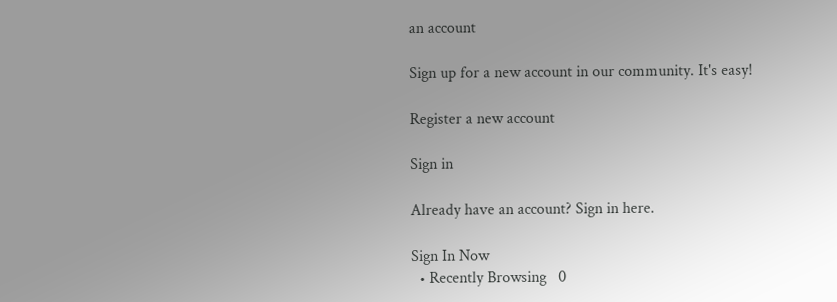an account

Sign up for a new account in our community. It's easy!

Register a new account

Sign in

Already have an account? Sign in here.

Sign In Now
  • Recently Browsing   0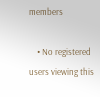members

    • No registered users viewing this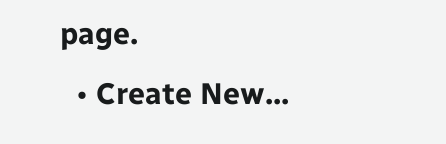page.
  • Create New...